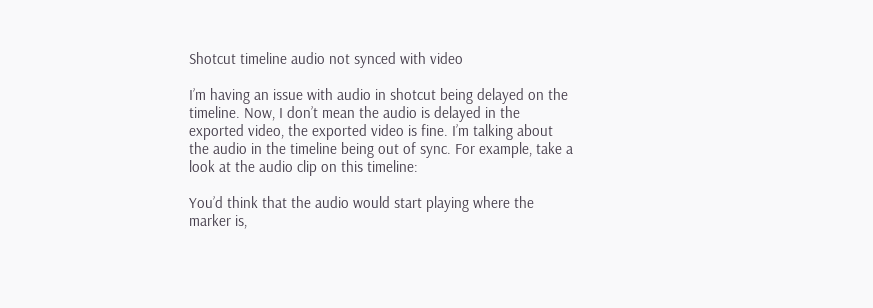Shotcut timeline audio not synced with video

I’m having an issue with audio in shotcut being delayed on the timeline. Now, I don’t mean the audio is delayed in the exported video, the exported video is fine. I’m talking about the audio in the timeline being out of sync. For example, take a look at the audio clip on this timeline:

You’d think that the audio would start playing where the marker is,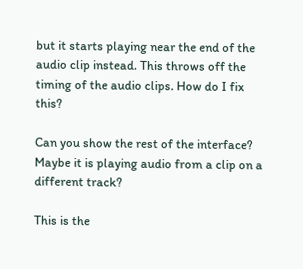but it starts playing near the end of the audio clip instead. This throws off the timing of the audio clips. How do I fix this?

Can you show the rest of the interface? Maybe it is playing audio from a clip on a different track?

This is the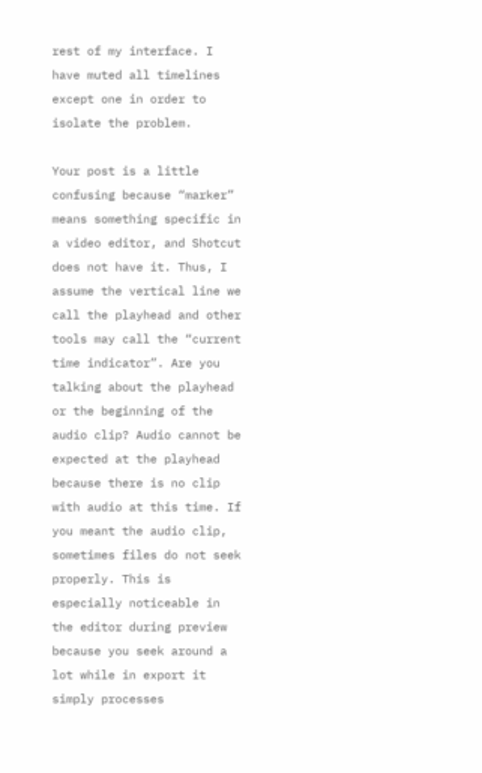rest of my interface. I have muted all timelines except one in order to isolate the problem.

Your post is a little confusing because “marker” means something specific in a video editor, and Shotcut does not have it. Thus, I assume the vertical line we call the playhead and other tools may call the “current time indicator”. Are you talking about the playhead or the beginning of the audio clip? Audio cannot be expected at the playhead because there is no clip with audio at this time. If you meant the audio clip, sometimes files do not seek properly. This is especially noticeable in the editor during preview because you seek around a lot while in export it simply processes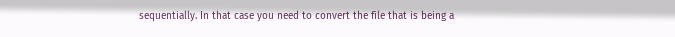sequentially. In that case you need to convert the file that is being a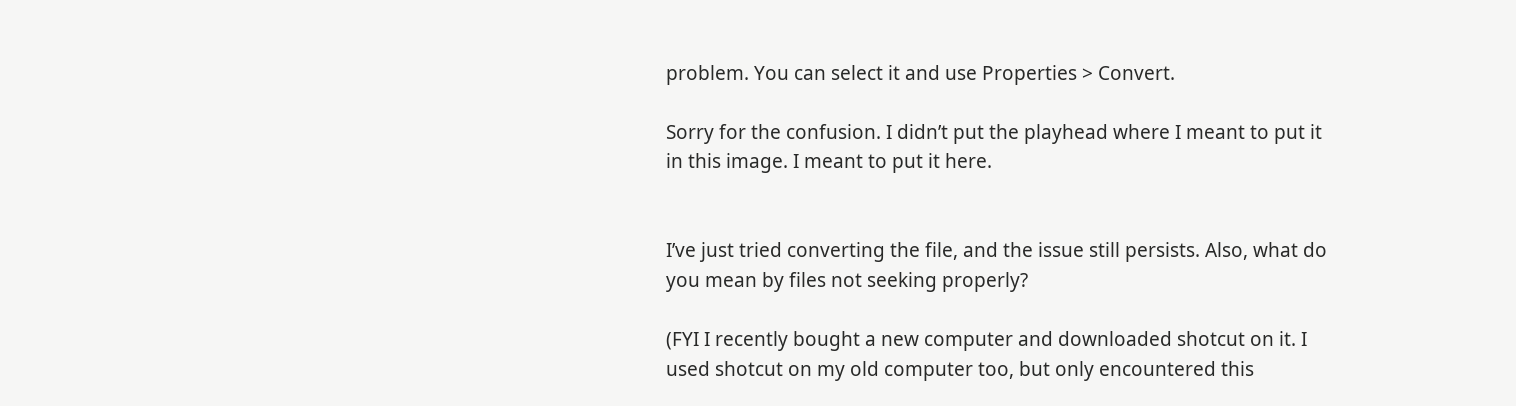problem. You can select it and use Properties > Convert.

Sorry for the confusion. I didn’t put the playhead where I meant to put it in this image. I meant to put it here.


I’ve just tried converting the file, and the issue still persists. Also, what do you mean by files not seeking properly?

(FYI I recently bought a new computer and downloaded shotcut on it. I used shotcut on my old computer too, but only encountered this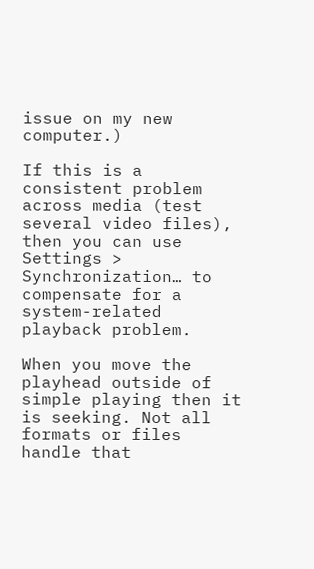issue on my new computer.)

If this is a consistent problem across media (test several video files), then you can use Settings > Synchronization… to compensate for a system-related playback problem.

When you move the playhead outside of simple playing then it is seeking. Not all formats or files handle that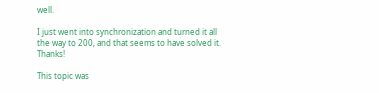well.

I just went into synchronization and turned it all the way to 200, and that seems to have solved it. Thanks!

This topic was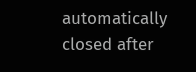automatically closed after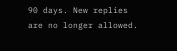90 days. New replies are no longer allowed.